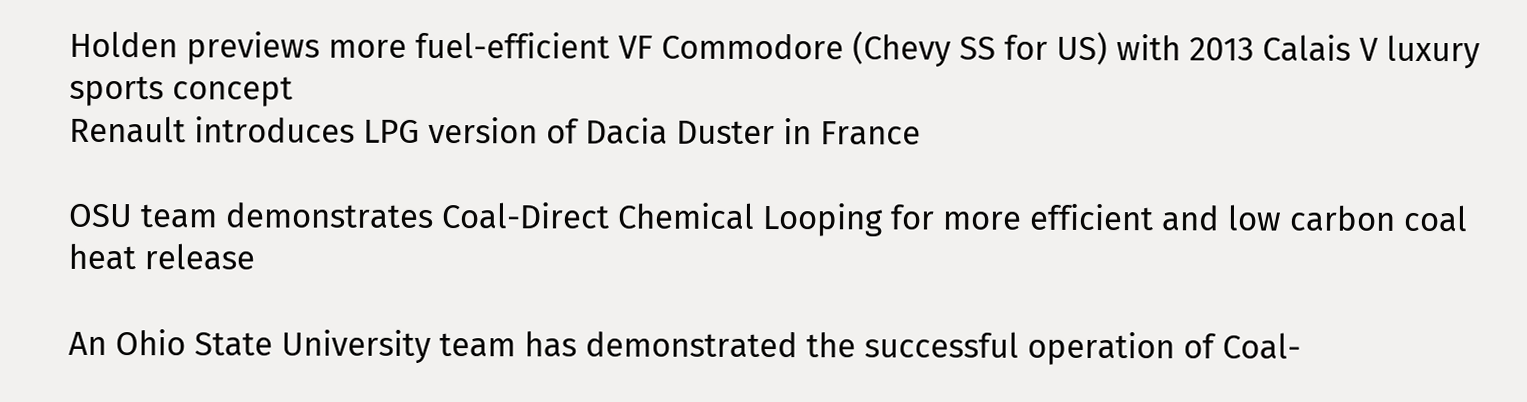Holden previews more fuel-efficient VF Commodore (Chevy SS for US) with 2013 Calais V luxury sports concept
Renault introduces LPG version of Dacia Duster in France

OSU team demonstrates Coal-Direct Chemical Looping for more efficient and low carbon coal heat release

An Ohio State University team has demonstrated the successful operation of Coal-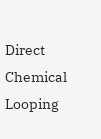Direct Chemical Looping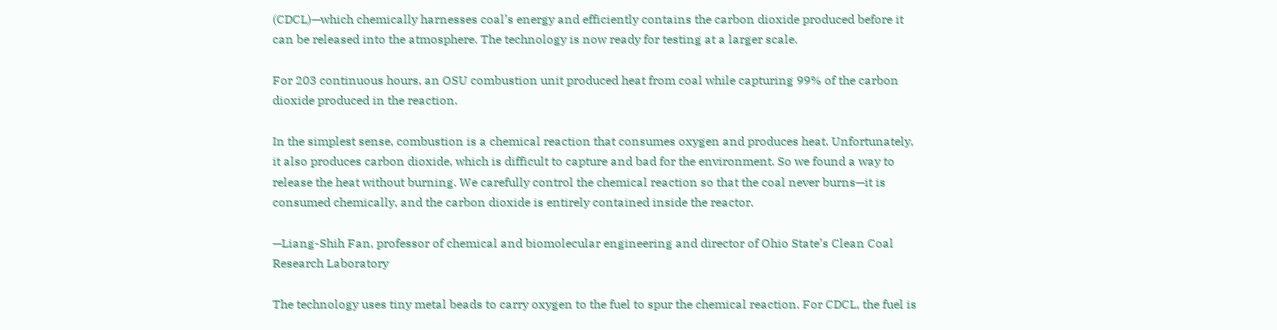(CDCL)—which chemically harnesses coal’s energy and efficiently contains the carbon dioxide produced before it can be released into the atmosphere. The technology is now ready for testing at a larger scale.

For 203 continuous hours, an OSU combustion unit produced heat from coal while capturing 99% of the carbon dioxide produced in the reaction.

In the simplest sense, combustion is a chemical reaction that consumes oxygen and produces heat. Unfortunately, it also produces carbon dioxide, which is difficult to capture and bad for the environment. So we found a way to release the heat without burning. We carefully control the chemical reaction so that the coal never burns—it is consumed chemically, and the carbon dioxide is entirely contained inside the reactor.

—Liang-Shih Fan, professor of chemical and biomolecular engineering and director of Ohio State’s Clean Coal Research Laboratory

The technology uses tiny metal beads to carry oxygen to the fuel to spur the chemical reaction. For CDCL, the fuel is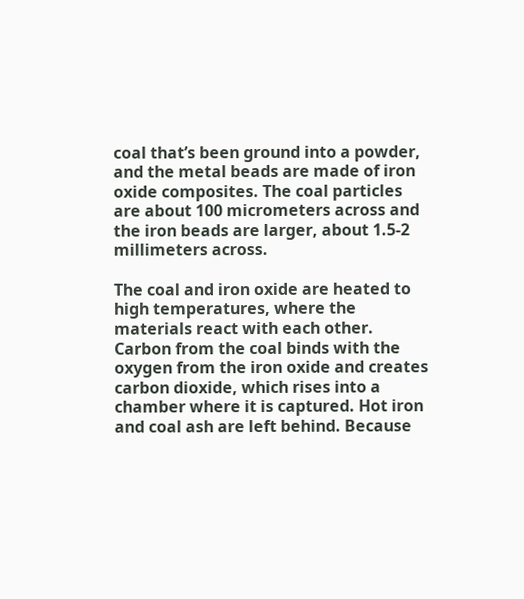coal that’s been ground into a powder, and the metal beads are made of iron oxide composites. The coal particles are about 100 micrometers across and the iron beads are larger, about 1.5-2 millimeters across.

The coal and iron oxide are heated to high temperatures, where the materials react with each other. Carbon from the coal binds with the oxygen from the iron oxide and creates carbon dioxide, which rises into a chamber where it is captured. Hot iron and coal ash are left behind. Because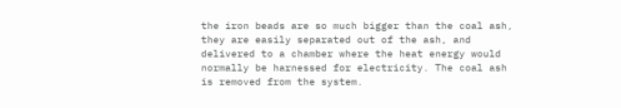the iron beads are so much bigger than the coal ash, they are easily separated out of the ash, and delivered to a chamber where the heat energy would normally be harnessed for electricity. The coal ash is removed from the system.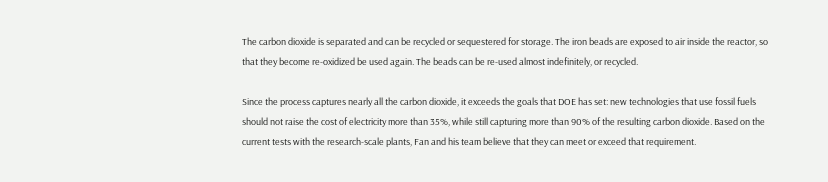The carbon dioxide is separated and can be recycled or sequestered for storage. The iron beads are exposed to air inside the reactor, so that they become re-oxidized be used again. The beads can be re-used almost indefinitely, or recycled.

Since the process captures nearly all the carbon dioxide, it exceeds the goals that DOE has set: new technologies that use fossil fuels should not raise the cost of electricity more than 35%, while still capturing more than 90% of the resulting carbon dioxide. Based on the current tests with the research-scale plants, Fan and his team believe that they can meet or exceed that requirement.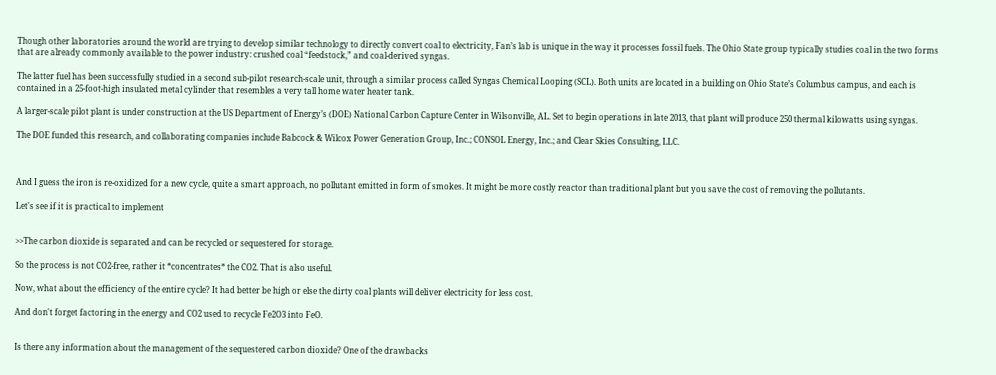Though other laboratories around the world are trying to develop similar technology to directly convert coal to electricity, Fan’s lab is unique in the way it processes fossil fuels. The Ohio State group typically studies coal in the two forms that are already commonly available to the power industry: crushed coal “feedstock,” and coal-derived syngas.

The latter fuel has been successfully studied in a second sub-pilot research-scale unit, through a similar process called Syngas Chemical Looping (SCL). Both units are located in a building on Ohio State’s Columbus campus, and each is contained in a 25-foot-high insulated metal cylinder that resembles a very tall home water heater tank.

A larger-scale pilot plant is under construction at the US Department of Energy’s (DOE) National Carbon Capture Center in Wilsonville, AL. Set to begin operations in late 2013, that plant will produce 250 thermal kilowatts using syngas.

The DOE funded this research, and collaborating companies include Babcock & Wilcox Power Generation Group, Inc.; CONSOL Energy, Inc.; and Clear Skies Consulting, LLC.



And I guess the iron is re-oxidized for a new cycle, quite a smart approach, no pollutant emitted in form of smokes. It might be more costly reactor than traditional plant but you save the cost of removing the pollutants.

Let's see if it is practical to implement


>>The carbon dioxide is separated and can be recycled or sequestered for storage.

So the process is not CO2-free, rather it *concentrates* the CO2. That is also useful.

Now, what about the efficiency of the entire cycle? It had better be high or else the dirty coal plants will deliver electricity for less cost.

And don't forget factoring in the energy and CO2 used to recycle Fe2O3 into FeO.


Is there any information about the management of the sequestered carbon dioxide? One of the drawbacks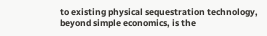to existing physical sequestration technology, beyond simple economics, is the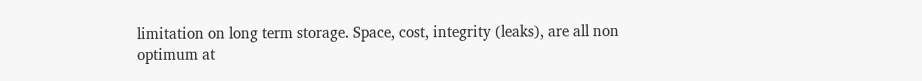limitation on long term storage. Space, cost, integrity (leaks), are all non optimum at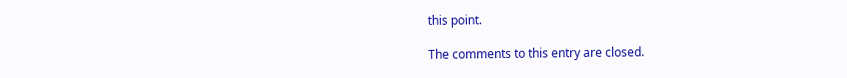this point.

The comments to this entry are closed.